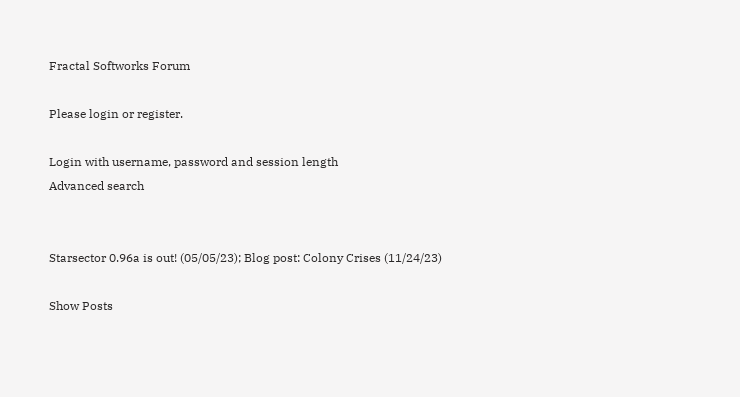Fractal Softworks Forum

Please login or register.

Login with username, password and session length
Advanced search


Starsector 0.96a is out! (05/05/23); Blog post: Colony Crises (11/24/23)

Show Posts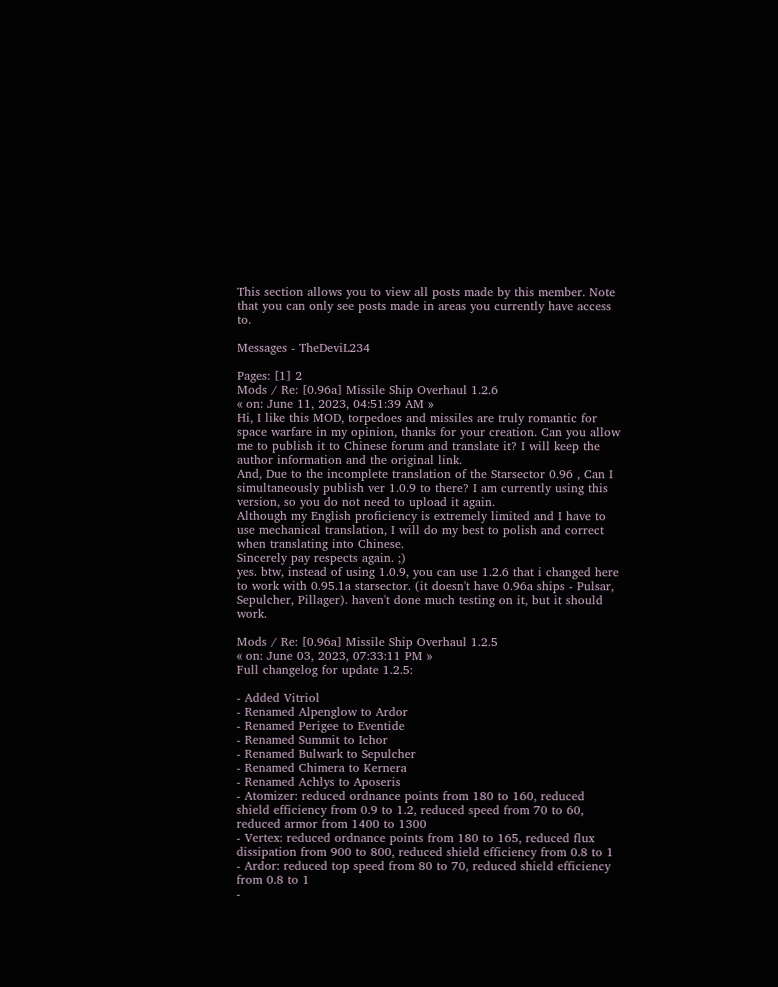This section allows you to view all posts made by this member. Note that you can only see posts made in areas you currently have access to.

Messages - TheDeviL234

Pages: [1] 2
Mods / Re: [0.96a] Missile Ship Overhaul 1.2.6
« on: June 11, 2023, 04:51:39 AM »
Hi, I like this MOD, torpedoes and missiles are truly romantic for space warfare in my opinion, thanks for your creation. Can you allow me to publish it to Chinese forum and translate it? I will keep the author information and the original link.
And, Due to the incomplete translation of the Starsector 0.96 , Can I simultaneously publish ver 1.0.9 to there? I am currently using this version, so you do not need to upload it again.
Although my English proficiency is extremely limited and I have to use mechanical translation, I will do my best to polish and correct when translating into Chinese.
Sincerely pay respects again. ;)
yes. btw, instead of using 1.0.9, you can use 1.2.6 that i changed here to work with 0.95.1a starsector. (it doesn't have 0.96a ships - Pulsar, Sepulcher, Pillager). haven't done much testing on it, but it should work.

Mods / Re: [0.96a] Missile Ship Overhaul 1.2.5
« on: June 03, 2023, 07:33:11 PM »
Full changelog for update 1.2.5:

- Added Vitriol
- Renamed Alpenglow to Ardor
- Renamed Perigee to Eventide
- Renamed Summit to Ichor
- Renamed Bulwark to Sepulcher
- Renamed Chimera to Kernera
- Renamed Achlys to Aposeris
- Atomizer: reduced ordnance points from 180 to 160, reduced shield efficiency from 0.9 to 1.2, reduced speed from 70 to 60, reduced armor from 1400 to 1300
- Vertex: reduced ordnance points from 180 to 165, reduced flux dissipation from 900 to 800, reduced shield efficiency from 0.8 to 1
- Ardor: reduced top speed from 80 to 70, reduced shield efficiency from 0.8 to 1
-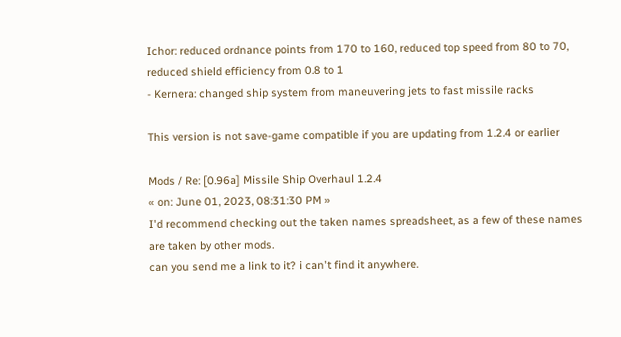Ichor: reduced ordnance points from 170 to 160, reduced top speed from 80 to 70, reduced shield efficiency from 0.8 to 1
- Kernera: changed ship system from maneuvering jets to fast missile racks

This version is not save-game compatible if you are updating from 1.2.4 or earlier

Mods / Re: [0.96a] Missile Ship Overhaul 1.2.4
« on: June 01, 2023, 08:31:30 PM »
I'd recommend checking out the taken names spreadsheet, as a few of these names are taken by other mods.
can you send me a link to it? i can't find it anywhere.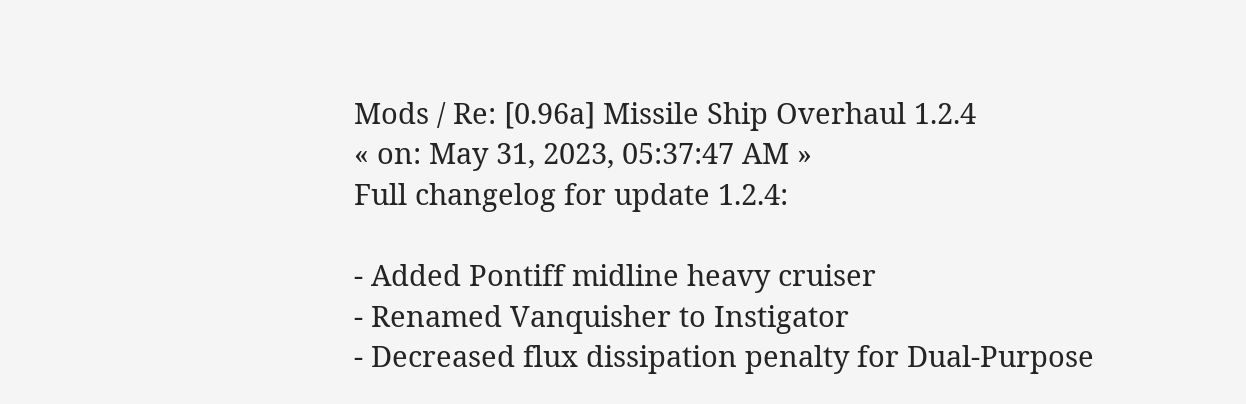Mods / Re: [0.96a] Missile Ship Overhaul 1.2.4
« on: May 31, 2023, 05:37:47 AM »
Full changelog for update 1.2.4:

- Added Pontiff midline heavy cruiser
- Renamed Vanquisher to Instigator
- Decreased flux dissipation penalty for Dual-Purpose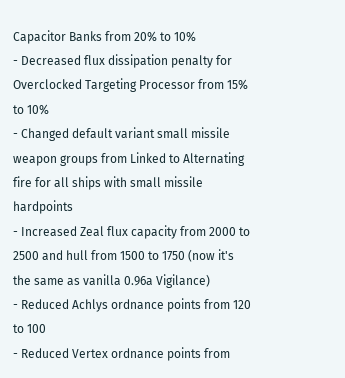Capacitor Banks from 20% to 10%
- Decreased flux dissipation penalty for Overclocked Targeting Processor from 15% to 10%
- Changed default variant small missile weapon groups from Linked to Alternating fire for all ships with small missile hardpoints
- Increased Zeal flux capacity from 2000 to 2500 and hull from 1500 to 1750 (now it's the same as vanilla 0.96a Vigilance)
- Reduced Achlys ordnance points from 120 to 100
- Reduced Vertex ordnance points from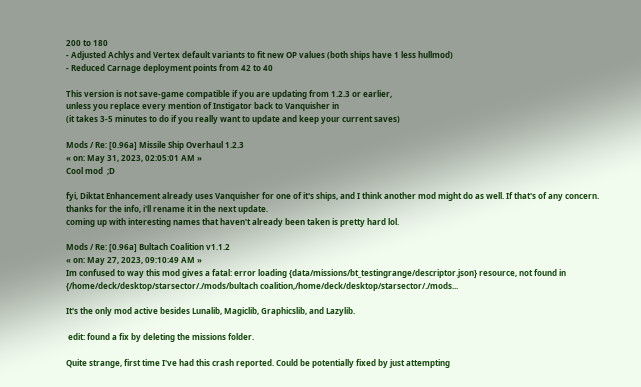200 to 180
- Adjusted Achlys and Vertex default variants to fit new OP values (both ships have 1 less hullmod)
- Reduced Carnage deployment points from 42 to 40

This version is not save-game compatible if you are updating from 1.2.3 or earlier,
unless you replace every mention of Instigator back to Vanquisher in
(it takes 3-5 minutes to do if you really want to update and keep your current saves)

Mods / Re: [0.96a] Missile Ship Overhaul 1.2.3
« on: May 31, 2023, 02:05:01 AM »
Cool mod  ;D

fyi, Diktat Enhancement already uses Vanquisher for one of it's ships, and I think another mod might do as well. If that's of any concern.
thanks for the info, i'll rename it in the next update.
coming up with interesting names that haven't already been taken is pretty hard lol.

Mods / Re: [0.96a] Bultach Coalition v1.1.2
« on: May 27, 2023, 09:10:49 AM »
Im confused to way this mod gives a fatal: error loading {data/missions/bt_testingrange/descriptor.json} resource, not found in {/home/deck/desktop/starsector/./mods/bultach coalition,/home/deck/desktop/starsector/./mods...

It's the only mod active besides Lunalib, Magiclib, Graphicslib, and Lazylib.

 edit: found a fix by deleting the missions folder.

Quite strange, first time I've had this crash reported. Could be potentially fixed by just attempting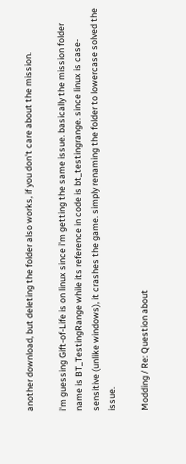another download, but deleting the folder also works, if you don't care about the mission.

i'm guessing Gift-of-Life is on linux since i'm getting the same issue. basically the mission folder name is BT_TestingRange while its reference in code is bt_testingrange. since linux is case-sensitive (unlike windows), it crashes the game. simply renaming the folder to lowercase solved the issue.

Modding / Re: Question about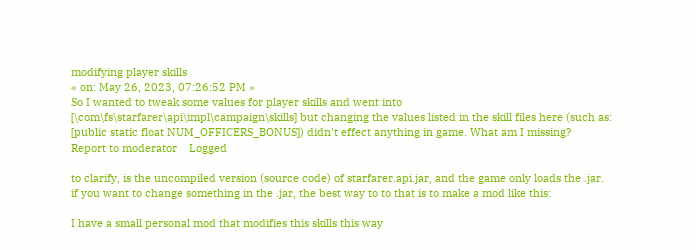modifying player skills
« on: May 26, 2023, 07:26:52 PM »
So I wanted to tweak some values for player skills and went into [\com\fs\starfarer\api\impl\campaign\skills] but changing the values listed in the skill files here (such as: [public static float NUM_OFFICERS_BONUS]) didn't effect anything in game. What am I missing?
Report to moderator    Logged

to clarify, is the uncompiled version (source code) of starfarer.api.jar, and the game only loads the .jar.
if you want to change something in the .jar, the best way to to that is to make a mod like this:

I have a small personal mod that modifies this skills this way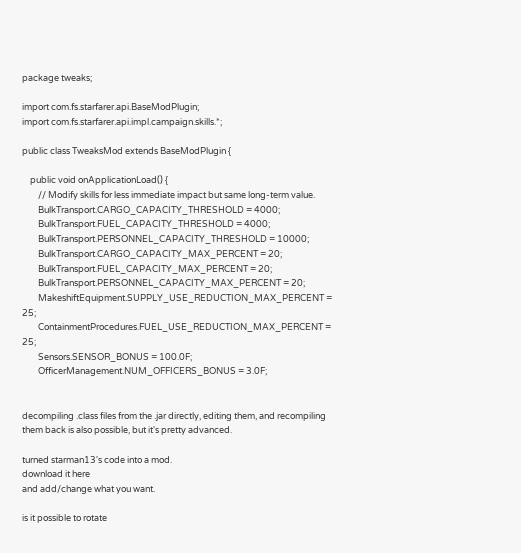package tweaks;

import com.fs.starfarer.api.BaseModPlugin;
import com.fs.starfarer.api.impl.campaign.skills.*;

public class TweaksMod extends BaseModPlugin {

    public void onApplicationLoad() {
        // Modify skills for less immediate impact but same long-term value.
        BulkTransport.CARGO_CAPACITY_THRESHOLD = 4000;
        BulkTransport.FUEL_CAPACITY_THRESHOLD = 4000;
        BulkTransport.PERSONNEL_CAPACITY_THRESHOLD = 10000;
        BulkTransport.CARGO_CAPACITY_MAX_PERCENT = 20;
        BulkTransport.FUEL_CAPACITY_MAX_PERCENT = 20;
        BulkTransport.PERSONNEL_CAPACITY_MAX_PERCENT = 20;
        MakeshiftEquipment.SUPPLY_USE_REDUCTION_MAX_PERCENT = 25;
        ContainmentProcedures.FUEL_USE_REDUCTION_MAX_PERCENT = 25;
        Sensors.SENSOR_BONUS = 100.0F;
        OfficerManagement.NUM_OFFICERS_BONUS = 3.0F;


decompiling .class files from the .jar directly, editing them, and recompiling them back is also possible, but it's pretty advanced.

turned starman13's code into a mod.
download it here
and add/change what you want.

is it possible to rotate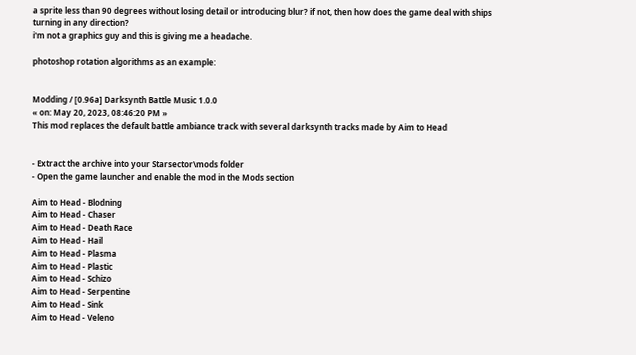a sprite less than 90 degrees without losing detail or introducing blur? if not, then how does the game deal with ships turning in any direction?
i'm not a graphics guy and this is giving me a headache.

photoshop rotation algorithms as an example:


Modding / [0.96a] Darksynth Battle Music 1.0.0
« on: May 20, 2023, 08:46:20 PM »
This mod replaces the default battle ambiance track with several darksynth tracks made by Aim to Head


- Extract the archive into your Starsector\mods folder
- Open the game launcher and enable the mod in the Mods section

Aim to Head - Blodning
Aim to Head - Chaser
Aim to Head - Death Race
Aim to Head - Hail
Aim to Head - Plasma
Aim to Head - Plastic
Aim to Head - Schizo
Aim to Head - Serpentine
Aim to Head - Sink
Aim to Head - Veleno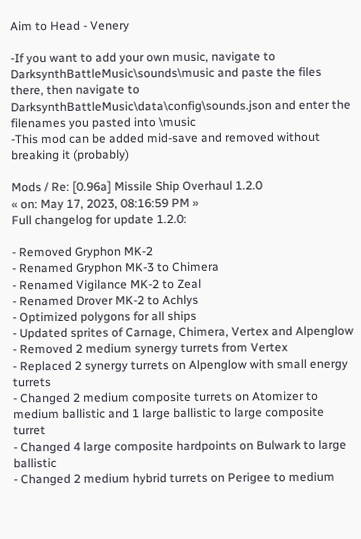Aim to Head - Venery

-If you want to add your own music, navigate to DarksynthBattleMusic\sounds\music and paste the files there, then navigate to DarksynthBattleMusic\data\config\sounds.json and enter the filenames you pasted into \music
-This mod can be added mid-save and removed without breaking it (probably)

Mods / Re: [0.96a] Missile Ship Overhaul 1.2.0
« on: May 17, 2023, 08:16:59 PM »
Full changelog for update 1.2.0:

- Removed Gryphon MK-2
- Renamed Gryphon MK-3 to Chimera
- Renamed Vigilance MK-2 to Zeal
- Renamed Drover MK-2 to Achlys
- Optimized polygons for all ships
- Updated sprites of Carnage, Chimera, Vertex and Alpenglow
- Removed 2 medium synergy turrets from Vertex
- Replaced 2 synergy turrets on Alpenglow with small energy turrets
- Changed 2 medium composite turrets on Atomizer to medium ballistic and 1 large ballistic to large composite turret
- Changed 4 large composite hardpoints on Bulwark to large ballistic
- Changed 2 medium hybrid turrets on Perigee to medium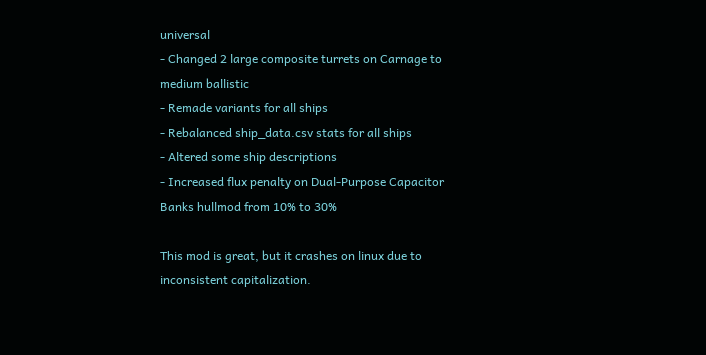universal
- Changed 2 large composite turrets on Carnage to medium ballistic
- Remade variants for all ships
- Rebalanced ship_data.csv stats for all ships
- Altered some ship descriptions
- Increased flux penalty on Dual-Purpose Capacitor Banks hullmod from 10% to 30%

This mod is great, but it crashes on linux due to inconsistent capitalization.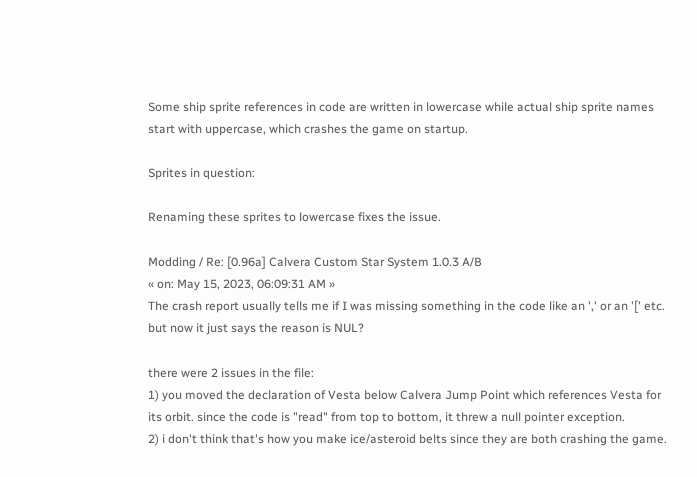Some ship sprite references in code are written in lowercase while actual ship sprite names start with uppercase, which crashes the game on startup.

Sprites in question:

Renaming these sprites to lowercase fixes the issue.

Modding / Re: [0.96a] Calvera Custom Star System 1.0.3 A/B
« on: May 15, 2023, 06:09:31 AM »
The crash report usually tells me if I was missing something in the code like an ',' or an '[' etc. but now it just says the reason is NUL?

there were 2 issues in the file:
1) you moved the declaration of Vesta below Calvera Jump Point which references Vesta for its orbit. since the code is "read" from top to bottom, it threw a null pointer exception.
2) i don't think that's how you make ice/asteroid belts since they are both crashing the game.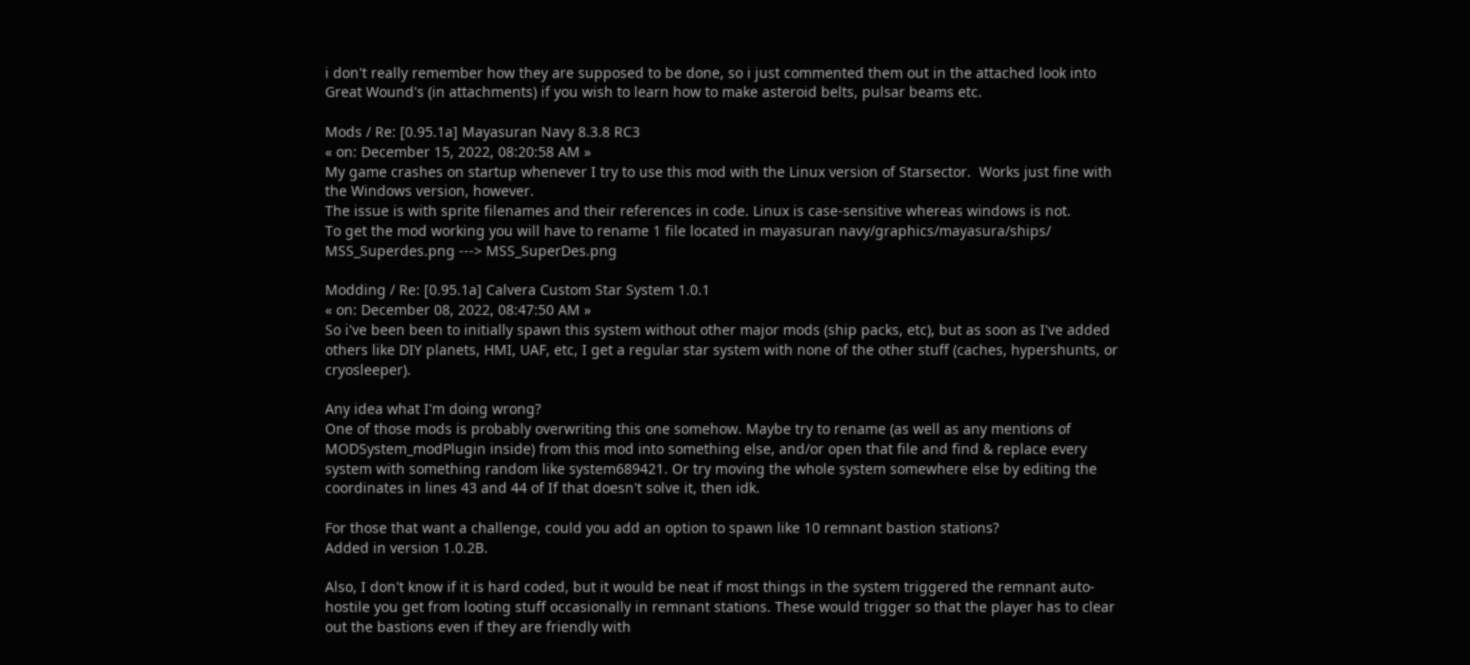i don't really remember how they are supposed to be done, so i just commented them out in the attached look into Great Wound's (in attachments) if you wish to learn how to make asteroid belts, pulsar beams etc.

Mods / Re: [0.95.1a] Mayasuran Navy 8.3.8 RC3
« on: December 15, 2022, 08:20:58 AM »
My game crashes on startup whenever I try to use this mod with the Linux version of Starsector.  Works just fine with the Windows version, however.
The issue is with sprite filenames and their references in code. Linux is case-sensitive whereas windows is not.
To get the mod working you will have to rename 1 file located in mayasuran navy/graphics/mayasura/ships/
MSS_Superdes.png ---> MSS_SuperDes.png

Modding / Re: [0.95.1a] Calvera Custom Star System 1.0.1
« on: December 08, 2022, 08:47:50 AM »
So i've been been to initially spawn this system without other major mods (ship packs, etc), but as soon as I've added others like DIY planets, HMI, UAF, etc, I get a regular star system with none of the other stuff (caches, hypershunts, or cryosleeper).

Any idea what I'm doing wrong?
One of those mods is probably overwriting this one somehow. Maybe try to rename (as well as any mentions of MODSystem_modPlugin inside) from this mod into something else, and/or open that file and find & replace every system with something random like system689421. Or try moving the whole system somewhere else by editing the coordinates in lines 43 and 44 of If that doesn't solve it, then idk.

For those that want a challenge, could you add an option to spawn like 10 remnant bastion stations?
Added in version 1.0.2B.

Also, I don't know if it is hard coded, but it would be neat if most things in the system triggered the remnant auto-hostile you get from looting stuff occasionally in remnant stations. These would trigger so that the player has to clear out the bastions even if they are friendly with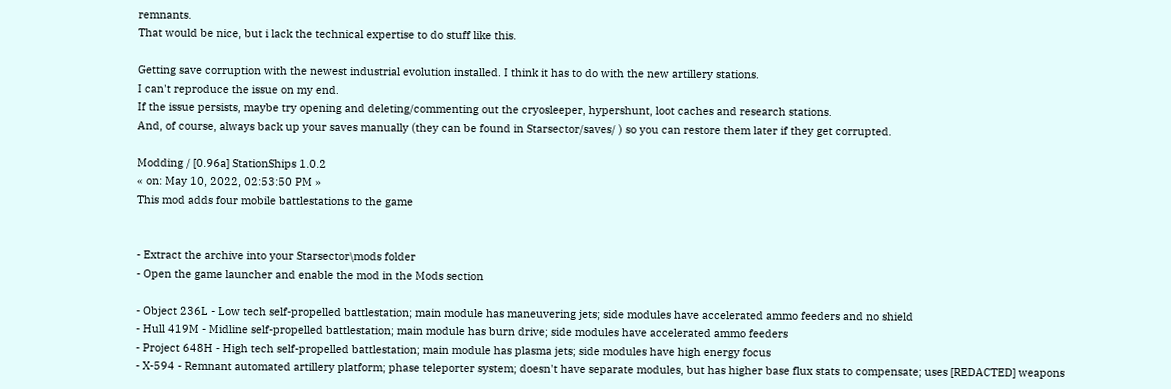remnants.
That would be nice, but i lack the technical expertise to do stuff like this.

Getting save corruption with the newest industrial evolution installed. I think it has to do with the new artillery stations.
I can't reproduce the issue on my end.
If the issue persists, maybe try opening and deleting/commenting out the cryosleeper, hypershunt, loot caches and research stations.
And, of course, always back up your saves manually (they can be found in Starsector/saves/ ) so you can restore them later if they get corrupted.

Modding / [0.96a] StationShips 1.0.2
« on: May 10, 2022, 02:53:50 PM »
This mod adds four mobile battlestations to the game


- Extract the archive into your Starsector\mods folder
- Open the game launcher and enable the mod in the Mods section

- Object 236L - Low tech self-propelled battlestation; main module has maneuvering jets; side modules have accelerated ammo feeders and no shield
- Hull 419M - Midline self-propelled battlestation; main module has burn drive; side modules have accelerated ammo feeders
- Project 648H - High tech self-propelled battlestation; main module has plasma jets; side modules have high energy focus
- X-594 - Remnant automated artillery platform; phase teleporter system; doesn't have separate modules, but has higher base flux stats to compensate; uses [REDACTED] weapons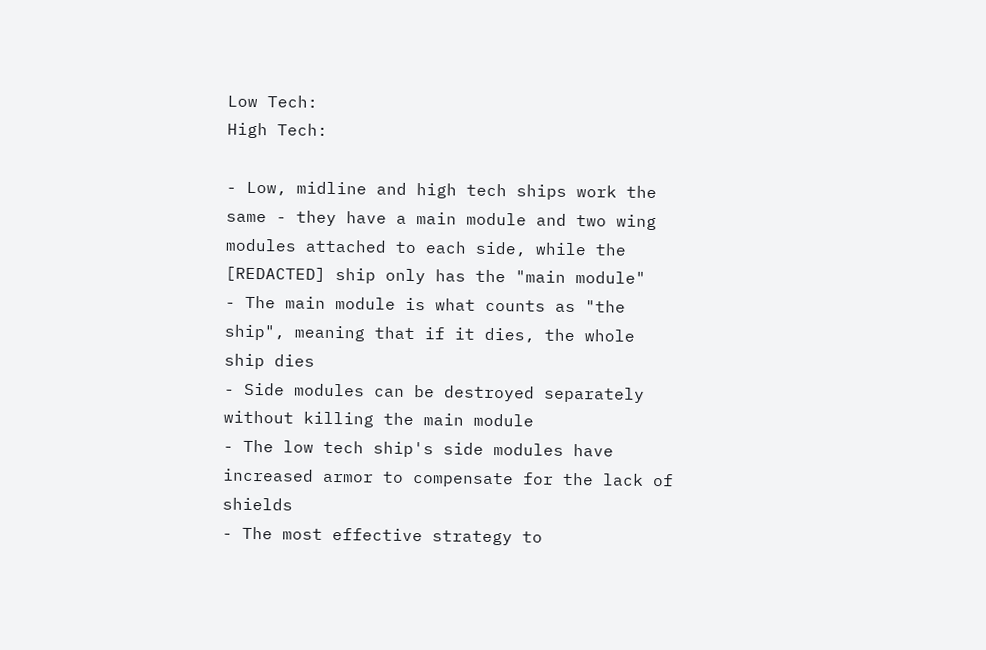Low Tech:
High Tech:

- Low, midline and high tech ships work the same - they have a main module and two wing modules attached to each side, while the [REDACTED] ship only has the "main module"
- The main module is what counts as "the ship", meaning that if it dies, the whole ship dies
- Side modules can be destroyed separately without killing the main module
- The low tech ship's side modules have increased armor to compensate for the lack of shields
- The most effective strategy to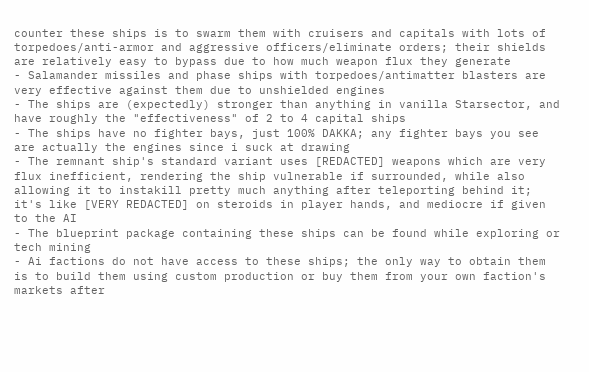counter these ships is to swarm them with cruisers and capitals with lots of torpedoes/anti-armor and aggressive officers/eliminate orders; their shields are relatively easy to bypass due to how much weapon flux they generate
- Salamander missiles and phase ships with torpedoes/antimatter blasters are very effective against them due to unshielded engines
- The ships are (expectedly) stronger than anything in vanilla Starsector, and have roughly the "effectiveness" of 2 to 4 capital ships
- The ships have no fighter bays, just 100% DAKKA; any fighter bays you see are actually the engines since i suck at drawing
- The remnant ship's standard variant uses [REDACTED] weapons which are very flux inefficient, rendering the ship vulnerable if surrounded, while also allowing it to instakill pretty much anything after teleporting behind it; it's like [VERY REDACTED] on steroids in player hands, and mediocre if given to the AI
- The blueprint package containing these ships can be found while exploring or tech mining
- Ai factions do not have access to these ships; the only way to obtain them is to build them using custom production or buy them from your own faction's markets after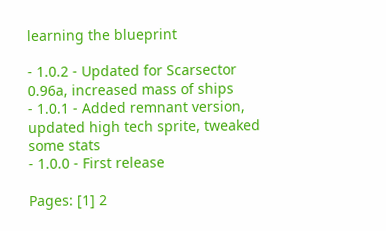learning the blueprint

- 1.0.2 - Updated for Scarsector 0.96a, increased mass of ships
- 1.0.1 - Added remnant version, updated high tech sprite, tweaked some stats
- 1.0.0 - First release

Pages: [1] 2